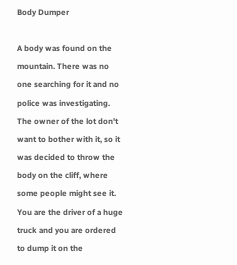Body Dumper

A body was found on the mountain. There was no one searching for it and no police was investigating. The owner of the lot don't want to bother with it, so it was decided to throw the body on the cliff, where some people might see it. You are the driver of a huge truck and you are ordered to dump it on the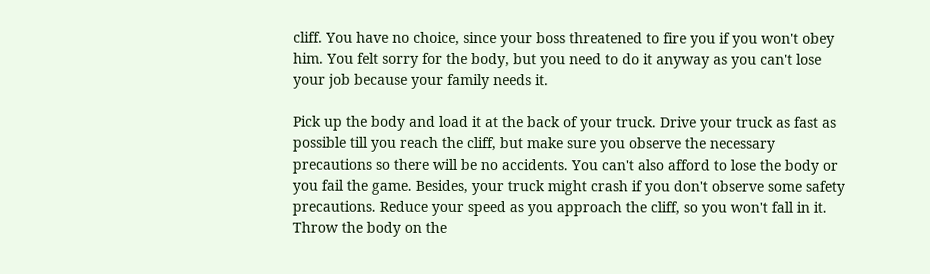cliff. You have no choice, since your boss threatened to fire you if you won't obey him. You felt sorry for the body, but you need to do it anyway as you can't lose your job because your family needs it.

Pick up the body and load it at the back of your truck. Drive your truck as fast as possible till you reach the cliff, but make sure you observe the necessary precautions so there will be no accidents. You can't also afford to lose the body or you fail the game. Besides, your truck might crash if you don't observe some safety precautions. Reduce your speed as you approach the cliff, so you won't fall in it. Throw the body on the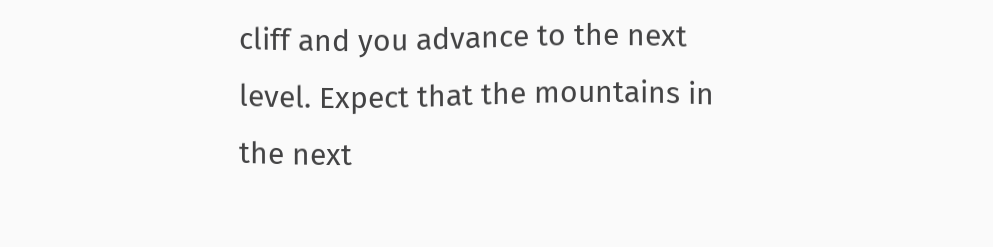cliff and you advance to the next level. Expect that the mountains in the next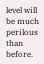level will be much perilous than before.